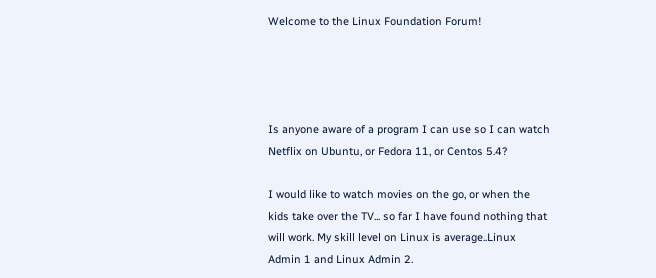Welcome to the Linux Foundation Forum!




Is anyone aware of a program I can use so I can watch Netflix on Ubuntu, or Fedora 11, or Centos 5.4?

I would like to watch movies on the go, or when the kids take over the TV... so far I have found nothing that will work. My skill level on Linux is average..Linux Admin 1 and Linux Admin 2.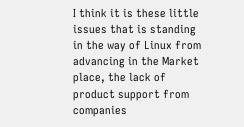I think it is these little issues that is standing in the way of Linux from advancing in the Market place, the lack of product support from companies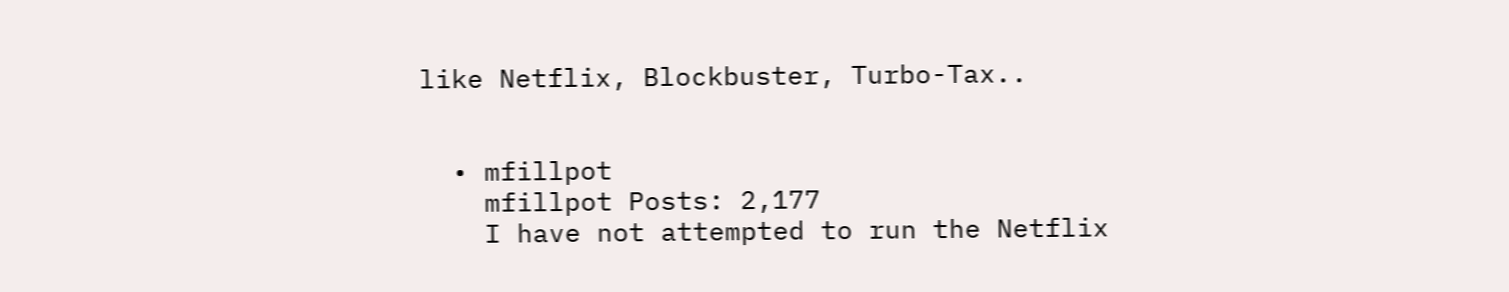like Netflix, Blockbuster, Turbo-Tax..


  • mfillpot
    mfillpot Posts: 2,177
    I have not attempted to run the Netflix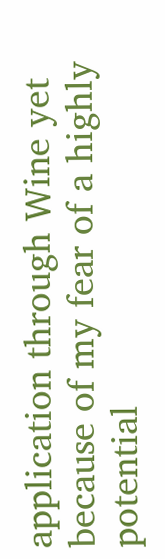application through Wine yet because of my fear of a highly potential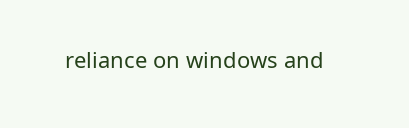reliance on windows and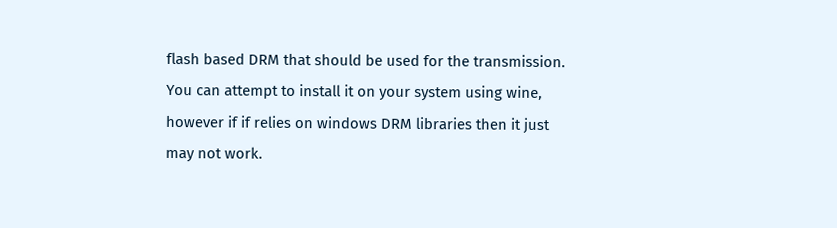flash based DRM that should be used for the transmission. You can attempt to install it on your system using wine, however if if relies on windows DRM libraries then it just may not work.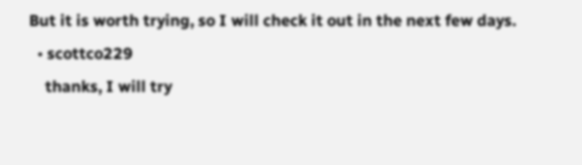But it is worth trying, so I will check it out in the next few days.
  • scottco229
    thanks, I will try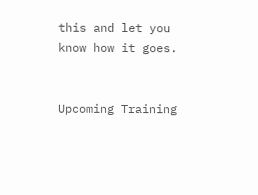this and let you know how it goes.


Upcoming Training